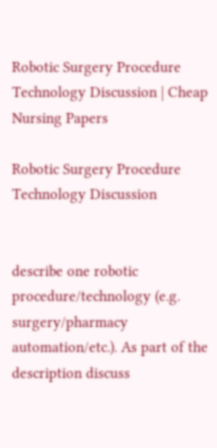Robotic Surgery Procedure Technology Discussion | Cheap Nursing Papers

Robotic Surgery Procedure Technology Discussion


describe one robotic procedure/technology (e.g. surgery/pharmacy automation/etc.). As part of the description discuss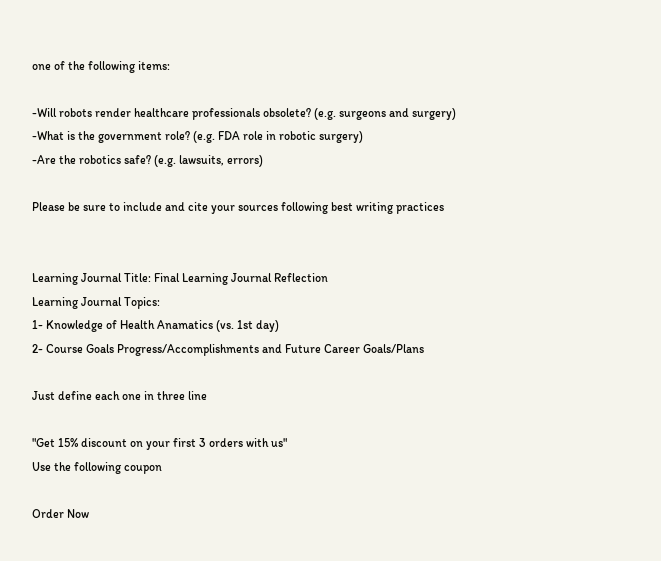one of the following items:

-Will robots render healthcare professionals obsolete? (e.g. surgeons and surgery)
-What is the government role? (e.g. FDA role in robotic surgery)
-Are the robotics safe? (e.g. lawsuits, errors)

Please be sure to include and cite your sources following best writing practices


Learning Journal Title: Final Learning Journal Reflection
Learning Journal Topics:
1- Knowledge of Health Anamatics (vs. 1st day)
2- Course Goals Progress/Accomplishments and Future Career Goals/Plans

Just define each one in three line

"Get 15% discount on your first 3 orders with us"
Use the following coupon

Order Now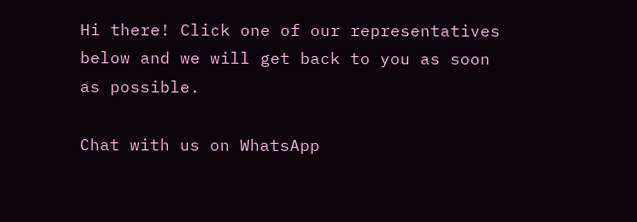Hi there! Click one of our representatives below and we will get back to you as soon as possible.

Chat with us on WhatsApp